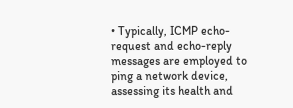• Typically, ICMP echo-request and echo-reply messages are employed to ping a network device, assessing its health and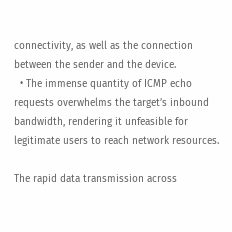connectivity, as well as the connection between the sender and the device.
  • The immense quantity of ICMP echo requests overwhelms the target’s inbound bandwidth, rendering it unfeasible for legitimate users to reach network resources.

The rapid data transmission across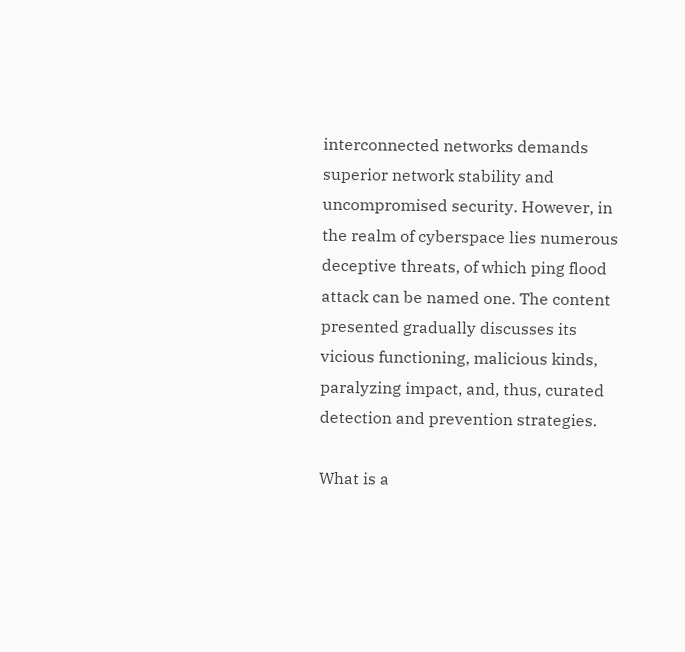interconnected networks demands superior network stability and uncompromised security. However, in the realm of cyberspace lies numerous deceptive threats, of which ping flood attack can be named one. The content presented gradually discusses its vicious functioning, malicious kinds, paralyzing impact, and, thus, curated detection and prevention strategies.

What is a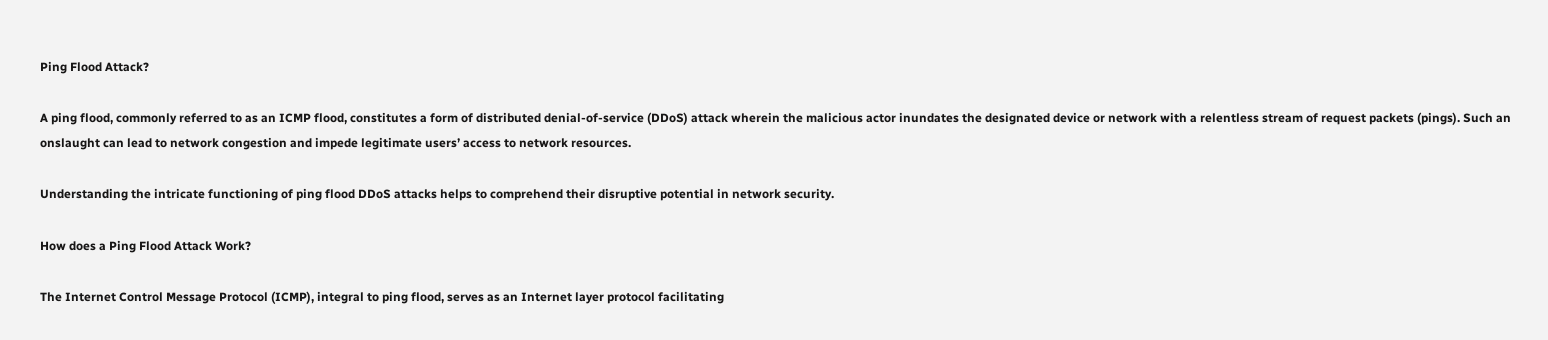Ping Flood Attack?

A ping flood, commonly referred to as an ICMP flood, constitutes a form of distributed denial-of-service (DDoS) attack wherein the malicious actor inundates the designated device or network with a relentless stream of request packets (pings). Such an onslaught can lead to network congestion and impede legitimate users’ access to network resources.

Understanding the intricate functioning of ping flood DDoS attacks helps to comprehend their disruptive potential in network security.

How does a Ping Flood Attack Work?

The Internet Control Message Protocol (ICMP), integral to ping flood, serves as an Internet layer protocol facilitating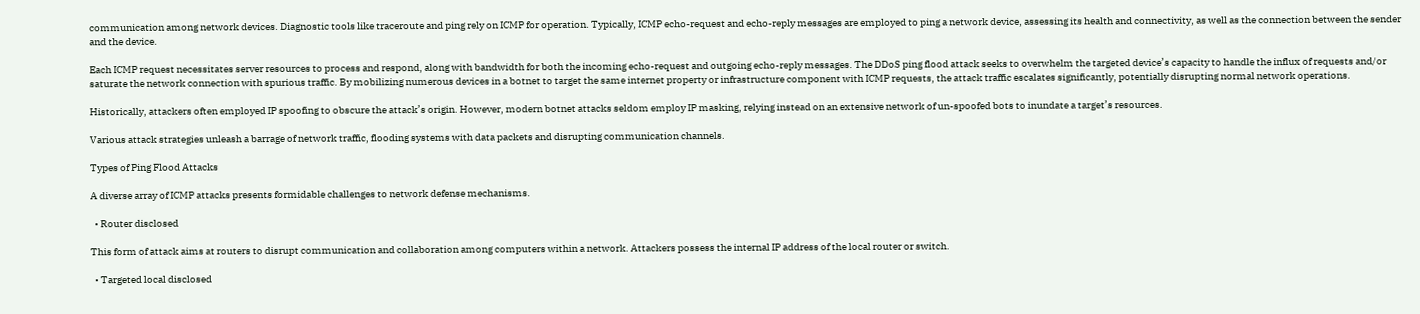communication among network devices. Diagnostic tools like traceroute and ping rely on ICMP for operation. Typically, ICMP echo-request and echo-reply messages are employed to ping a network device, assessing its health and connectivity, as well as the connection between the sender and the device.

Each ICMP request necessitates server resources to process and respond, along with bandwidth for both the incoming echo-request and outgoing echo-reply messages. The DDoS ping flood attack seeks to overwhelm the targeted device’s capacity to handle the influx of requests and/or saturate the network connection with spurious traffic. By mobilizing numerous devices in a botnet to target the same internet property or infrastructure component with ICMP requests, the attack traffic escalates significantly, potentially disrupting normal network operations.

Historically, attackers often employed IP spoofing to obscure the attack’s origin. However, modern botnet attacks seldom employ IP masking, relying instead on an extensive network of un-spoofed bots to inundate a target’s resources.

Various attack strategies unleash a barrage of network traffic, flooding systems with data packets and disrupting communication channels.

Types of Ping Flood Attacks

A diverse array of ICMP attacks presents formidable challenges to network defense mechanisms.

  • Router disclosed

This form of attack aims at routers to disrupt communication and collaboration among computers within a network. Attackers possess the internal IP address of the local router or switch.

  • Targeted local disclosed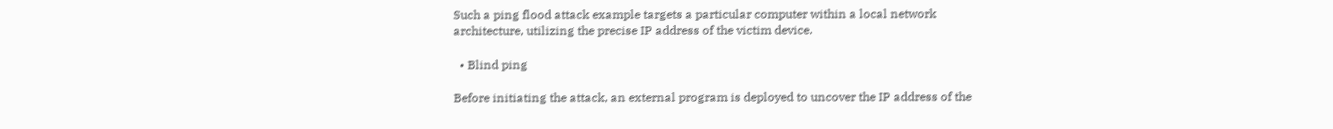Such a ping flood attack example targets a particular computer within a local network architecture, utilizing the precise IP address of the victim device.

  • Blind ping

Before initiating the attack, an external program is deployed to uncover the IP address of the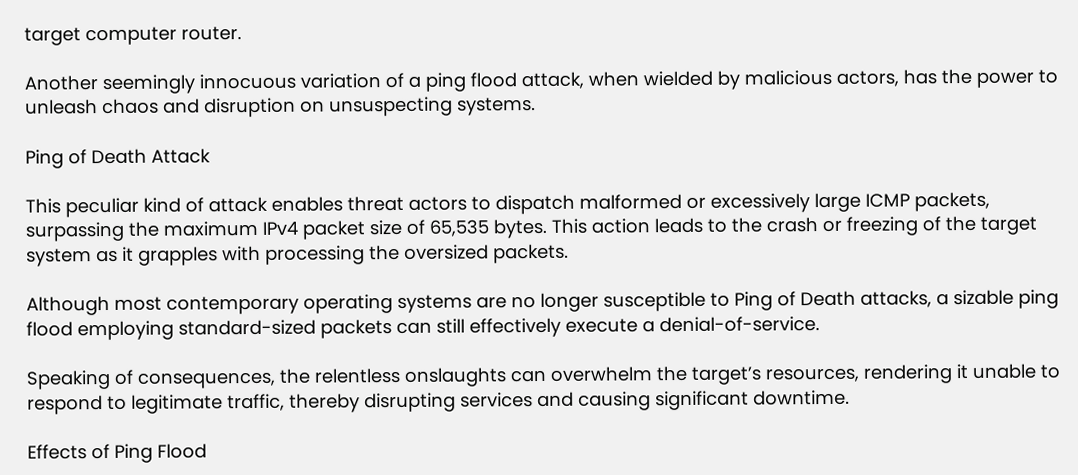target computer router.

Another seemingly innocuous variation of a ping flood attack, when wielded by malicious actors, has the power to unleash chaos and disruption on unsuspecting systems.

Ping of Death Attack

This peculiar kind of attack enables threat actors to dispatch malformed or excessively large ICMP packets, surpassing the maximum IPv4 packet size of 65,535 bytes. This action leads to the crash or freezing of the target system as it grapples with processing the oversized packets.

Although most contemporary operating systems are no longer susceptible to Ping of Death attacks, a sizable ping flood employing standard-sized packets can still effectively execute a denial-of-service.

Speaking of consequences, the relentless onslaughts can overwhelm the target’s resources, rendering it unable to respond to legitimate traffic, thereby disrupting services and causing significant downtime.

Effects of Ping Flood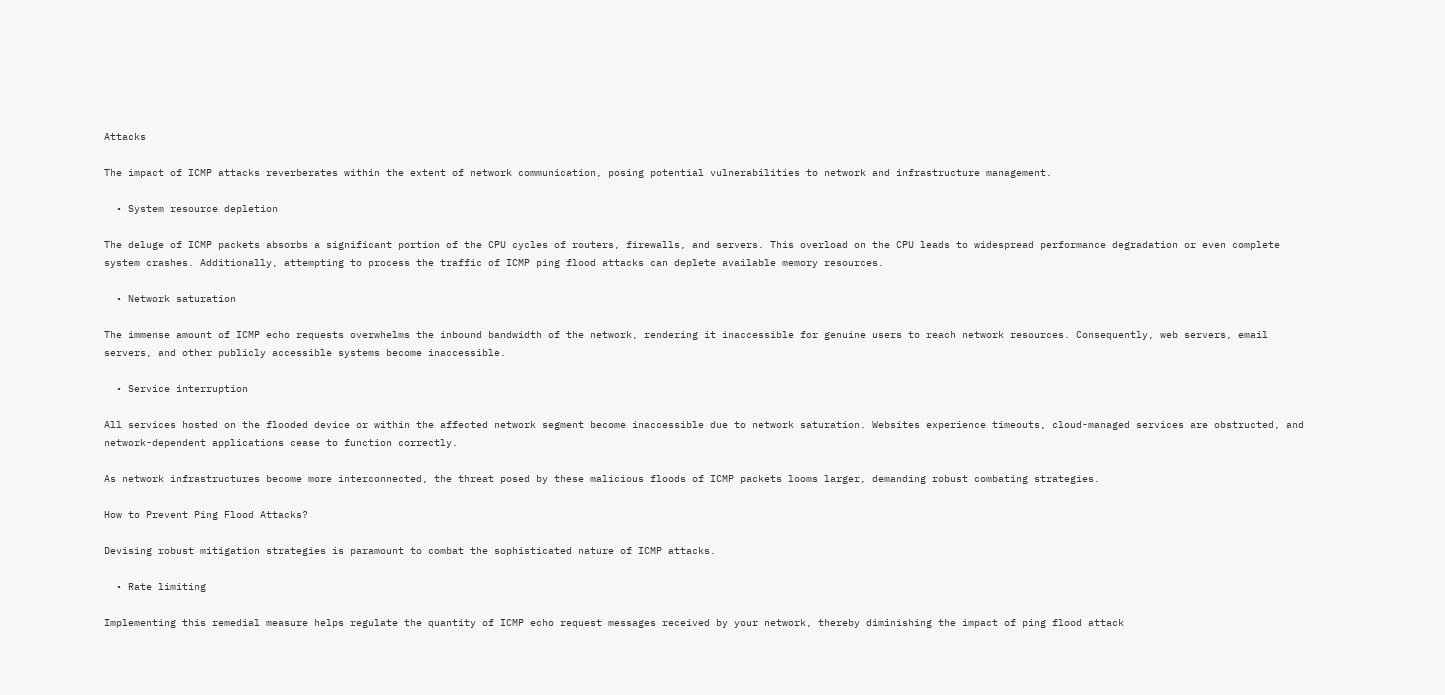Attacks

The impact of ICMP attacks reverberates within the extent of network communication, posing potential vulnerabilities to network and infrastructure management.

  • System resource depletion

The deluge of ICMP packets absorbs a significant portion of the CPU cycles of routers, firewalls, and servers. This overload on the CPU leads to widespread performance degradation or even complete system crashes. Additionally, attempting to process the traffic of ICMP ping flood attacks can deplete available memory resources.

  • Network saturation

The immense amount of ICMP echo requests overwhelms the inbound bandwidth of the network, rendering it inaccessible for genuine users to reach network resources. Consequently, web servers, email servers, and other publicly accessible systems become inaccessible.

  • Service interruption

All services hosted on the flooded device or within the affected network segment become inaccessible due to network saturation. Websites experience timeouts, cloud-managed services are obstructed, and network-dependent applications cease to function correctly.

As network infrastructures become more interconnected, the threat posed by these malicious floods of ICMP packets looms larger, demanding robust combating strategies.

How to Prevent Ping Flood Attacks?

Devising robust mitigation strategies is paramount to combat the sophisticated nature of ICMP attacks.

  • Rate limiting

Implementing this remedial measure helps regulate the quantity of ICMP echo request messages received by your network, thereby diminishing the impact of ping flood attack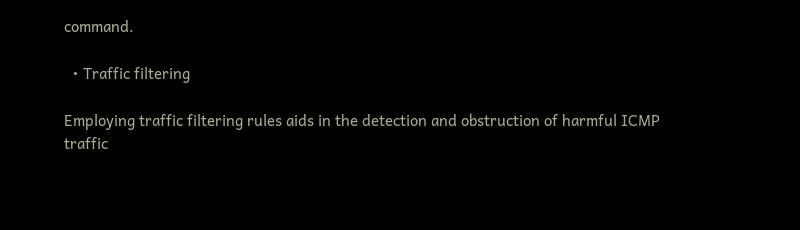command.

  • Traffic filtering

Employing traffic filtering rules aids in the detection and obstruction of harmful ICMP traffic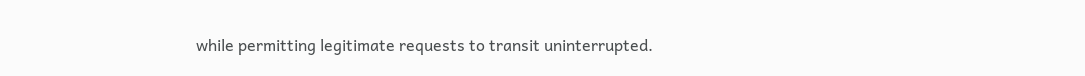while permitting legitimate requests to transit uninterrupted.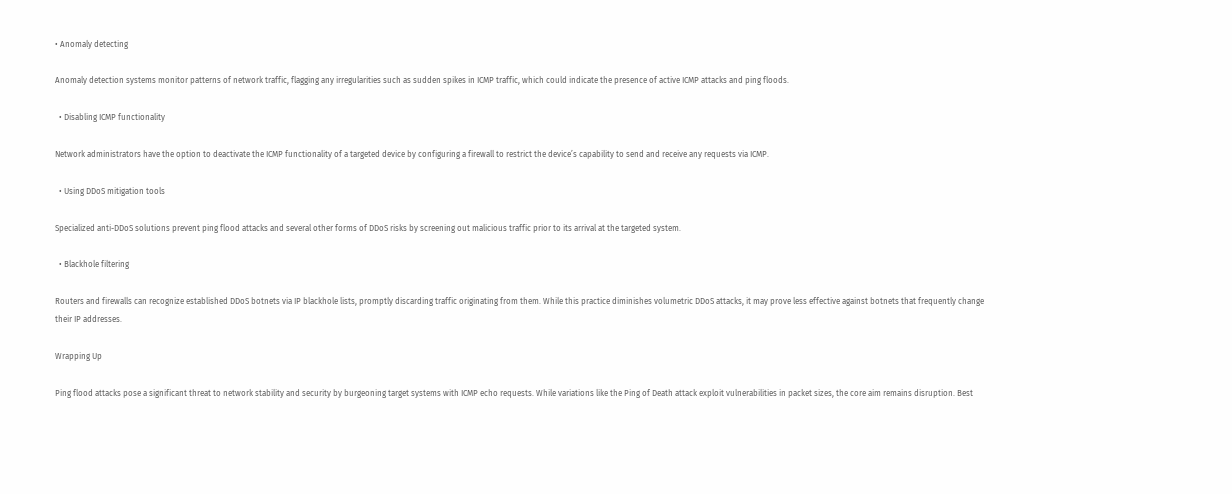• Anomaly detecting

Anomaly detection systems monitor patterns of network traffic, flagging any irregularities such as sudden spikes in ICMP traffic, which could indicate the presence of active ICMP attacks and ping floods.

  • Disabling ICMP functionality

Network administrators have the option to deactivate the ICMP functionality of a targeted device by configuring a firewall to restrict the device’s capability to send and receive any requests via ICMP.

  • Using DDoS mitigation tools

Specialized anti-DDoS solutions prevent ping flood attacks and several other forms of DDoS risks by screening out malicious traffic prior to its arrival at the targeted system.

  • Blackhole filtering

Routers and firewalls can recognize established DDoS botnets via IP blackhole lists, promptly discarding traffic originating from them. While this practice diminishes volumetric DDoS attacks, it may prove less effective against botnets that frequently change their IP addresses.

Wrapping Up

Ping flood attacks pose a significant threat to network stability and security by burgeoning target systems with ICMP echo requests. While variations like the Ping of Death attack exploit vulnerabilities in packet sizes, the core aim remains disruption. Best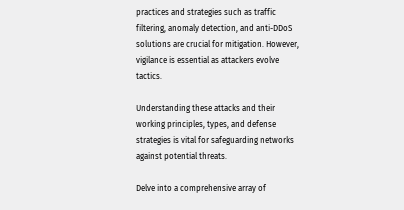practices and strategies such as traffic filtering, anomaly detection, and anti-DDoS solutions are crucial for mitigation. However, vigilance is essential as attackers evolve tactics.

Understanding these attacks and their working principles, types, and defense strategies is vital for safeguarding networks against potential threats.

Delve into a comprehensive array of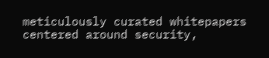meticulously curated whitepapers centered around security,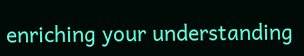enriching your understanding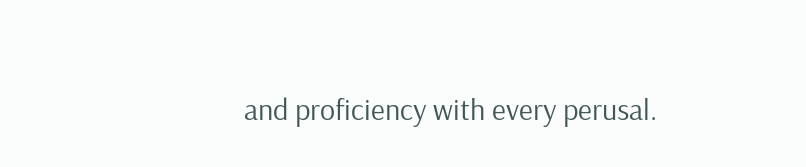and proficiency with every perusal.